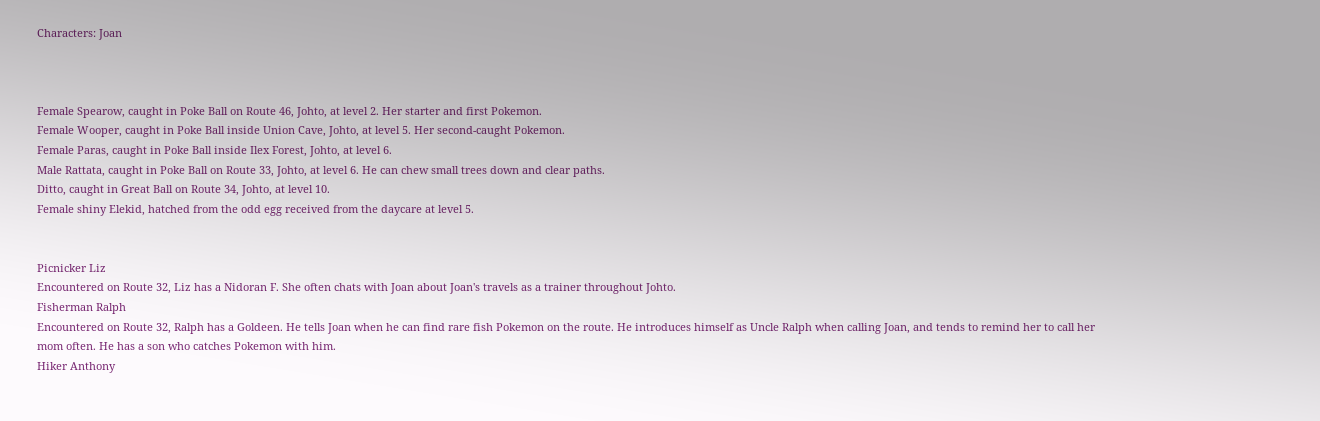Characters: Joan



Female Spearow, caught in Poke Ball on Route 46, Johto, at level 2. Her starter and first Pokemon.
Female Wooper, caught in Poke Ball inside Union Cave, Johto, at level 5. Her second-caught Pokemon.
Female Paras, caught in Poke Ball inside Ilex Forest, Johto, at level 6.
Male Rattata, caught in Poke Ball on Route 33, Johto, at level 6. He can chew small trees down and clear paths.
Ditto, caught in Great Ball on Route 34, Johto, at level 10.
Female shiny Elekid, hatched from the odd egg received from the daycare at level 5.


Picnicker Liz
Encountered on Route 32, Liz has a Nidoran F. She often chats with Joan about Joan's travels as a trainer throughout Johto.
Fisherman Ralph
Encountered on Route 32, Ralph has a Goldeen. He tells Joan when he can find rare fish Pokemon on the route. He introduces himself as Uncle Ralph when calling Joan, and tends to remind her to call her mom often. He has a son who catches Pokemon with him.
Hiker Anthony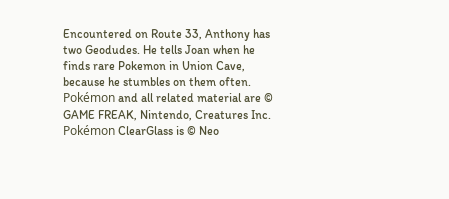Encountered on Route 33, Anthony has two Geodudes. He tells Joan when he finds rare Pokemon in Union Cave, because he stumbles on them often.
Pokémon and all related material are © GAME FREAK, Nintendo, Creatures Inc. Pokémon ClearGlass is © Neo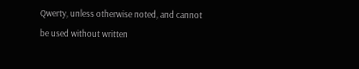Qwerty, unless otherwise noted, and cannot be used without written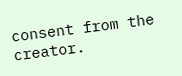consent from the creator.